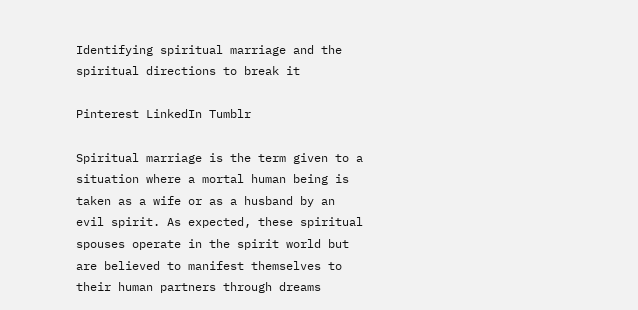Identifying spiritual marriage and the spiritual directions to break it

Pinterest LinkedIn Tumblr

Spiritual marriage is the term given to a situation where a mortal human being is taken as a wife or as a husband by an evil spirit. As expected, these spiritual spouses operate in the spirit world but are believed to manifest themselves to their human partners through dreams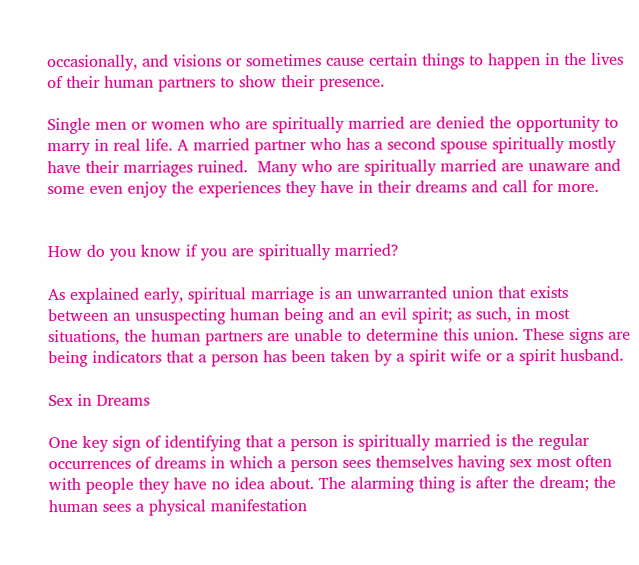occasionally, and visions or sometimes cause certain things to happen in the lives of their human partners to show their presence.

Single men or women who are spiritually married are denied the opportunity to marry in real life. A married partner who has a second spouse spiritually mostly have their marriages ruined.  Many who are spiritually married are unaware and some even enjoy the experiences they have in their dreams and call for more.


How do you know if you are spiritually married?

As explained early, spiritual marriage is an unwarranted union that exists between an unsuspecting human being and an evil spirit; as such, in most situations, the human partners are unable to determine this union. These signs are being indicators that a person has been taken by a spirit wife or a spirit husband.

Sex in Dreams

One key sign of identifying that a person is spiritually married is the regular occurrences of dreams in which a person sees themselves having sex most often with people they have no idea about. The alarming thing is after the dream; the human sees a physical manifestation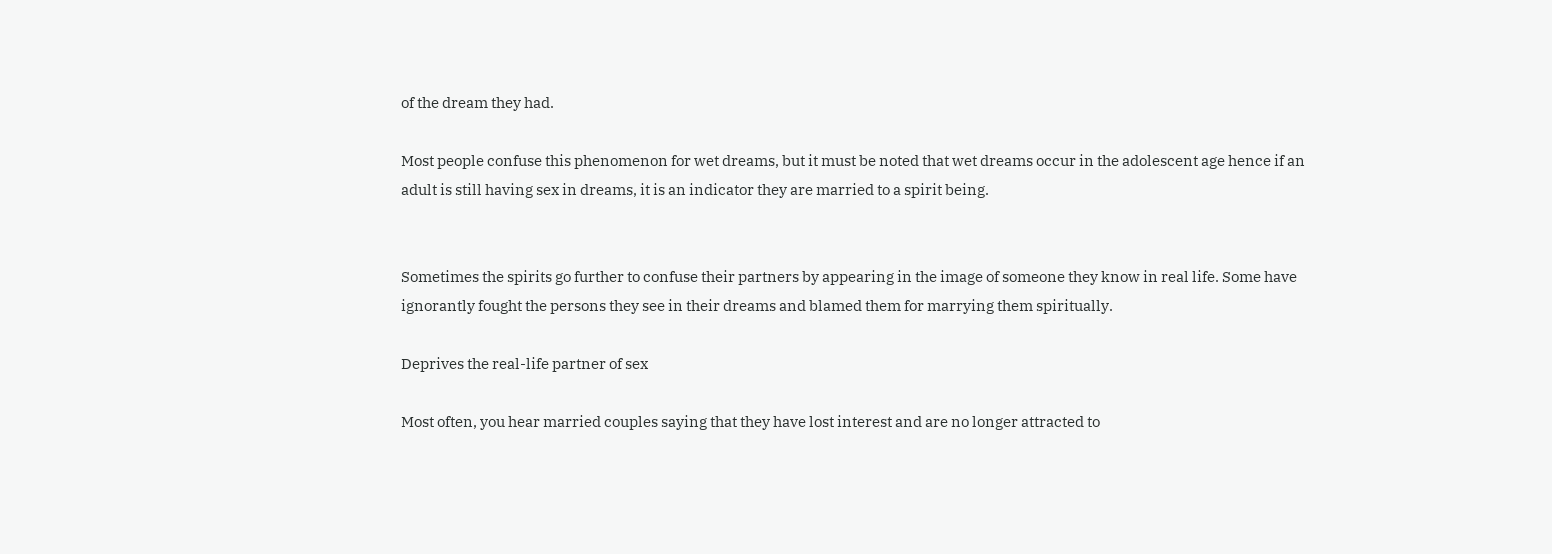of the dream they had.

Most people confuse this phenomenon for wet dreams, but it must be noted that wet dreams occur in the adolescent age hence if an adult is still having sex in dreams, it is an indicator they are married to a spirit being.


Sometimes the spirits go further to confuse their partners by appearing in the image of someone they know in real life. Some have ignorantly fought the persons they see in their dreams and blamed them for marrying them spiritually.

Deprives the real-life partner of sex

Most often, you hear married couples saying that they have lost interest and are no longer attracted to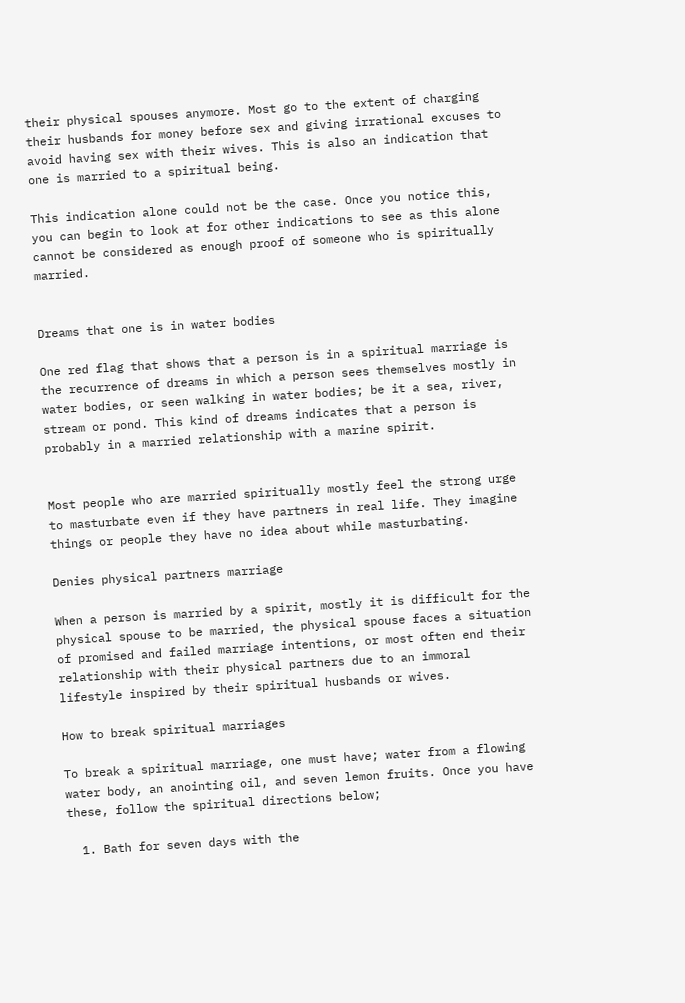their physical spouses anymore. Most go to the extent of charging their husbands for money before sex and giving irrational excuses to avoid having sex with their wives. This is also an indication that one is married to a spiritual being.

This indication alone could not be the case. Once you notice this, you can begin to look at for other indications to see as this alone cannot be considered as enough proof of someone who is spiritually married.


Dreams that one is in water bodies

One red flag that shows that a person is in a spiritual marriage is the recurrence of dreams in which a person sees themselves mostly in water bodies, or seen walking in water bodies; be it a sea, river, stream or pond. This kind of dreams indicates that a person is probably in a married relationship with a marine spirit.


Most people who are married spiritually mostly feel the strong urge to masturbate even if they have partners in real life. They imagine things or people they have no idea about while masturbating.

Denies physical partners marriage

When a person is married by a spirit, mostly it is difficult for the physical spouse to be married, the physical spouse faces a situation of promised and failed marriage intentions, or most often end their relationship with their physical partners due to an immoral lifestyle inspired by their spiritual husbands or wives.

How to break spiritual marriages

To break a spiritual marriage, one must have; water from a flowing water body, an anointing oil, and seven lemon fruits. Once you have these, follow the spiritual directions below;

  1. Bath for seven days with the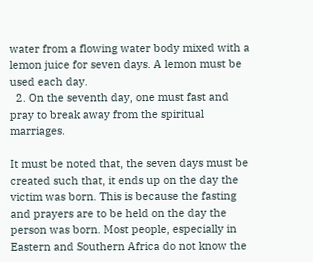water from a flowing water body mixed with a lemon juice for seven days. A lemon must be used each day.
  2. On the seventh day, one must fast and pray to break away from the spiritual marriages.

It must be noted that, the seven days must be created such that, it ends up on the day the victim was born. This is because the fasting and prayers are to be held on the day the person was born. Most people, especially in Eastern and Southern Africa do not know the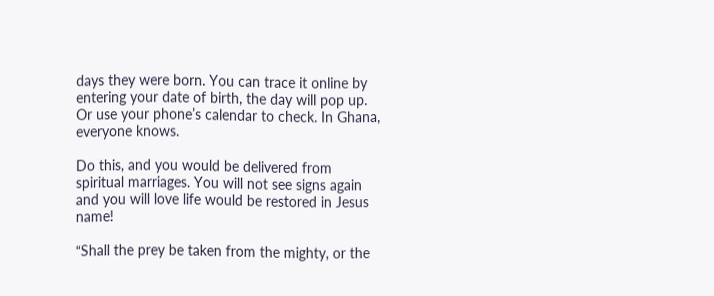days they were born. You can trace it online by entering your date of birth, the day will pop up. Or use your phone’s calendar to check. In Ghana, everyone knows.

Do this, and you would be delivered from spiritual marriages. You will not see signs again and you will love life would be restored in Jesus name!

“Shall the prey be taken from the mighty, or the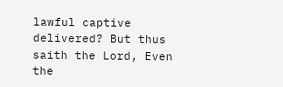lawful captive delivered? But thus saith the Lord, Even the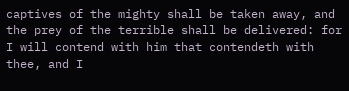captives of the mighty shall be taken away, and the prey of the terrible shall be delivered: for I will contend with him that contendeth with thee, and I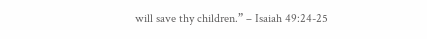will save thy children.” – Isaiah 49:24-25